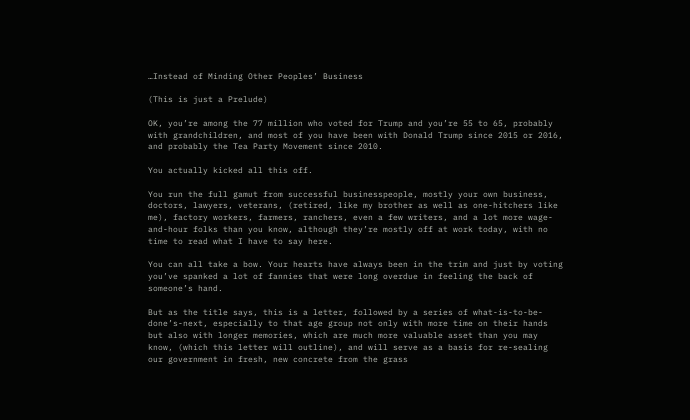…Instead of Minding Other Peoples’ Business

(This is just a Prelude)

OK, you’re among the 77 million who voted for Trump and you’re 55 to 65, probably with grandchildren, and most of you have been with Donald Trump since 2015 or 2016, and probably the Tea Party Movement since 2010.

You actually kicked all this off.

You run the full gamut from successful businesspeople, mostly your own business, doctors, lawyers, veterans, (retired, like my brother as well as one-hitchers like me), factory workers, farmers, ranchers, even a few writers, and a lot more wage-and-hour folks than you know, although they’re mostly off at work today, with no time to read what I have to say here.

You can all take a bow. Your hearts have always been in the trim and just by voting you’ve spanked a lot of fannies that were long overdue in feeling the back of someone’s hand.

But as the title says, this is a letter, followed by a series of what-is-to-be-done’s-next, especially to that age group not only with more time on their hands but also with longer memories, which are much more valuable asset than you may know, (which this letter will outline), and will serve as a basis for re-sealing our government in fresh, new concrete from the grass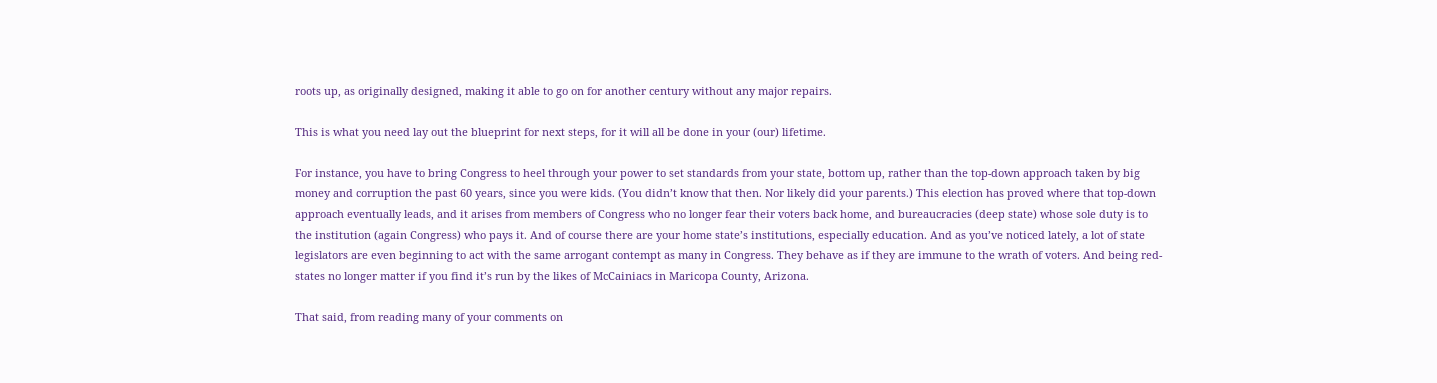roots up, as originally designed, making it able to go on for another century without any major repairs.

This is what you need lay out the blueprint for next steps, for it will all be done in your (our) lifetime.

For instance, you have to bring Congress to heel through your power to set standards from your state, bottom up, rather than the top-down approach taken by big money and corruption the past 60 years, since you were kids. (You didn’t know that then. Nor likely did your parents.) This election has proved where that top-down approach eventually leads, and it arises from members of Congress who no longer fear their voters back home, and bureaucracies (deep state) whose sole duty is to the institution (again Congress) who pays it. And of course there are your home state’s institutions, especially education. And as you’ve noticed lately, a lot of state legislators are even beginning to act with the same arrogant contempt as many in Congress. They behave as if they are immune to the wrath of voters. And being red-states no longer matter if you find it’s run by the likes of McCainiacs in Maricopa County, Arizona.

That said, from reading many of your comments on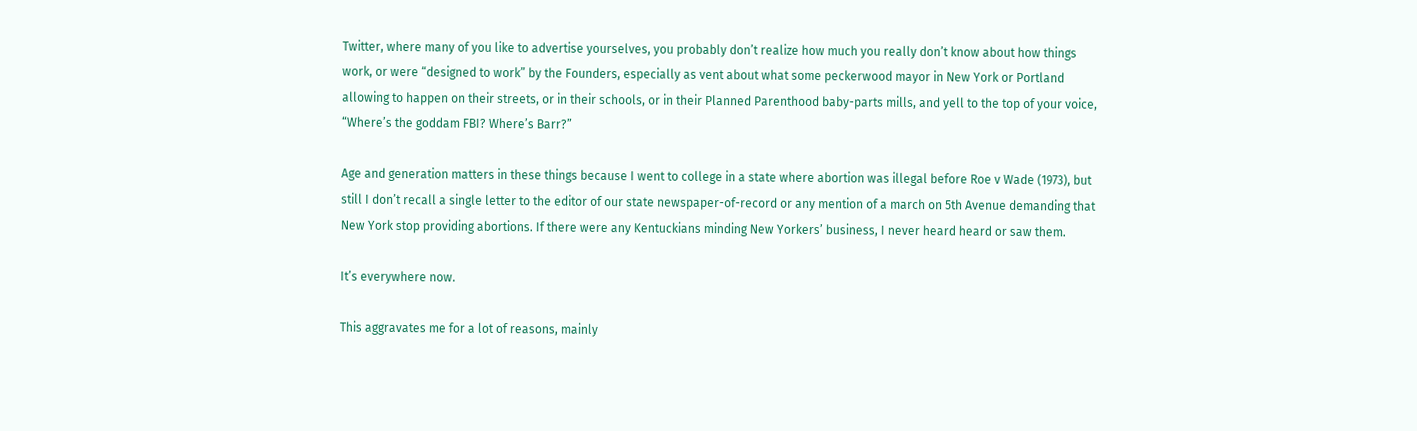Twitter, where many of you like to advertise yourselves, you probably don’t realize how much you really don’t know about how things work, or were “designed to work” by the Founders, especially as vent about what some peckerwood mayor in New York or Portland allowing to happen on their streets, or in their schools, or in their Planned Parenthood baby-parts mills, and yell to the top of your voice, “Where’s the goddam FBI? Where’s Barr?”

Age and generation matters in these things because I went to college in a state where abortion was illegal before Roe v Wade (1973), but still I don’t recall a single letter to the editor of our state newspaper-of-record or any mention of a march on 5th Avenue demanding that New York stop providing abortions. If there were any Kentuckians minding New Yorkers’ business, I never heard heard or saw them.

It’s everywhere now.

This aggravates me for a lot of reasons, mainly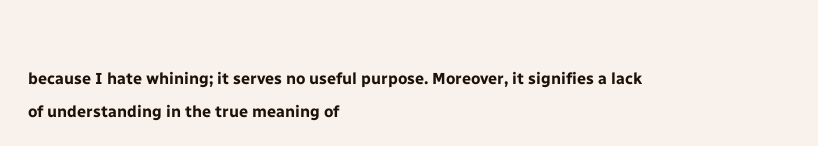because I hate whining; it serves no useful purpose. Moreover, it signifies a lack of understanding in the true meaning of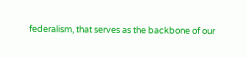federalism, that serves as the backbone of our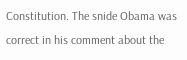Constitution. The snide Obama was correct in his comment about the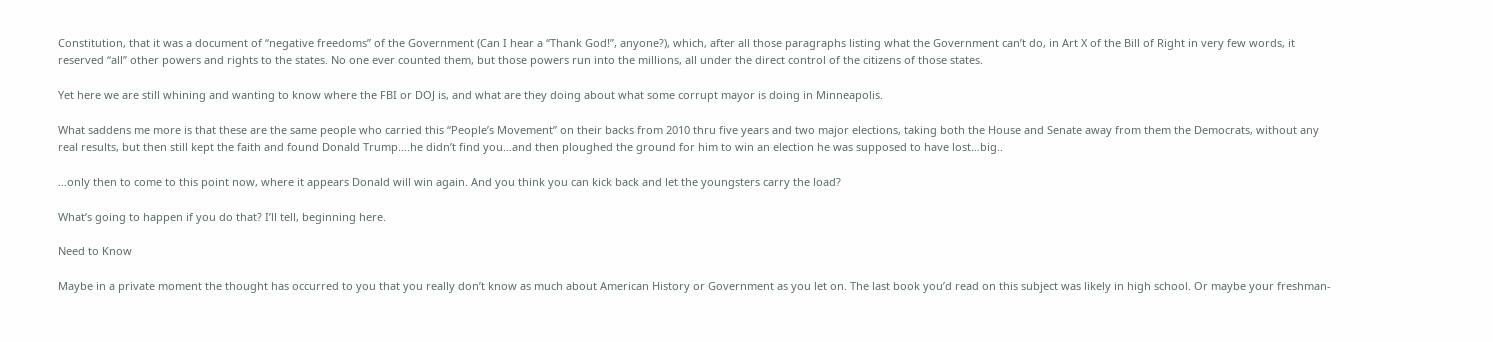Constitution, that it was a document of “negative freedoms” of the Government (Can I hear a “Thank God!”, anyone?), which, after all those paragraphs listing what the Government can’t do, in Art X of the Bill of Right in very few words, it reserved “all” other powers and rights to the states. No one ever counted them, but those powers run into the millions, all under the direct control of the citizens of those states.

Yet here we are still whining and wanting to know where the FBI or DOJ is, and what are they doing about what some corrupt mayor is doing in Minneapolis.

What saddens me more is that these are the same people who carried this “People’s Movement” on their backs from 2010 thru five years and two major elections, taking both the House and Senate away from them the Democrats, without any real results, but then still kept the faith and found Donald Trump….he didn’t find you…and then ploughed the ground for him to win an election he was supposed to have lost…big..

…only then to come to this point now, where it appears Donald will win again. And you think you can kick back and let the youngsters carry the load?

What’s going to happen if you do that? I’ll tell, beginning here.

Need to Know

Maybe in a private moment the thought has occurred to you that you really don’t know as much about American History or Government as you let on. The last book you’d read on this subject was likely in high school. Or maybe your freshman-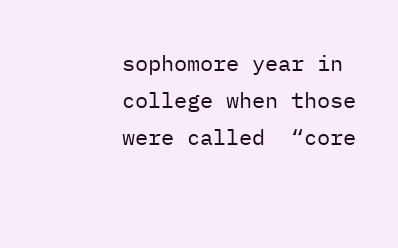sophomore year in college when those were called  “core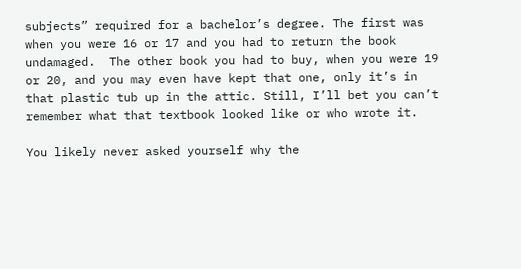subjects” required for a bachelor’s degree. The first was when you were 16 or 17 and you had to return the book undamaged.  The other book you had to buy, when you were 19 or 20, and you may even have kept that one, only it’s in that plastic tub up in the attic. Still, I’ll bet you can’t remember what that textbook looked like or who wrote it.

You likely never asked yourself why the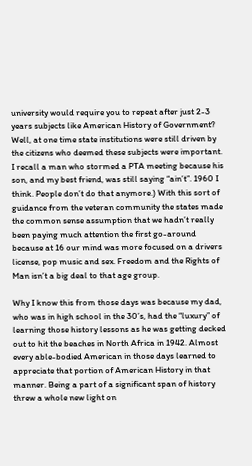university would require you to repeat after just 2-3 years subjects like American History of Government? Well, at one time state institutions were still driven by the citizens who deemed these subjects were important. I recall a man who stormed a PTA meeting because his son, and my best friend, was still saying “ain’t”. 1960 I think. People don’t do that anymore.) With this sort of guidance from the veteran community the states made the common sense assumption that we hadn’t really been paying much attention the first go-around because at 16 our mind was more focused on a drivers license, pop music and sex. Freedom and the Rights of Man isn’t a big deal to that age group.

Why I know this from those days was because my dad, who was in high school in the 30’s, had the “luxury” of learning those history lessons as he was getting decked out to hit the beaches in North Africa in 1942. Almost every able-bodied American in those days learned to appreciate that portion of American History in that manner. Being a part of a significant span of history threw a whole new light on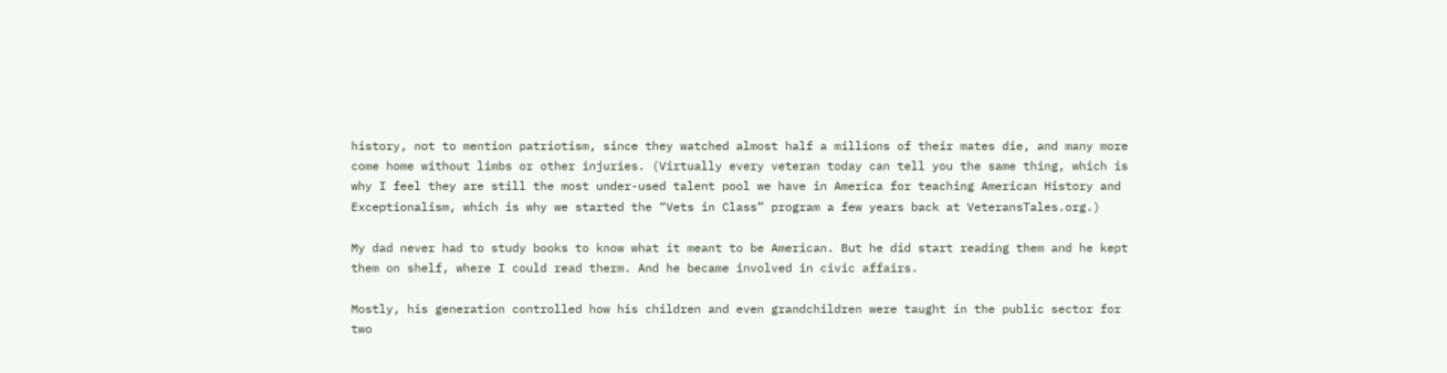history, not to mention patriotism, since they watched almost half a millions of their mates die, and many more come home without limbs or other injuries. (Virtually every veteran today can tell you the same thing, which is why I feel they are still the most under-used talent pool we have in America for teaching American History and Exceptionalism, which is why we started the “Vets in Class” program a few years back at VeteransTales.org.)

My dad never had to study books to know what it meant to be American. But he did start reading them and he kept them on shelf, where I could read therm. And he became involved in civic affairs.

Mostly, his generation controlled how his children and even grandchildren were taught in the public sector for two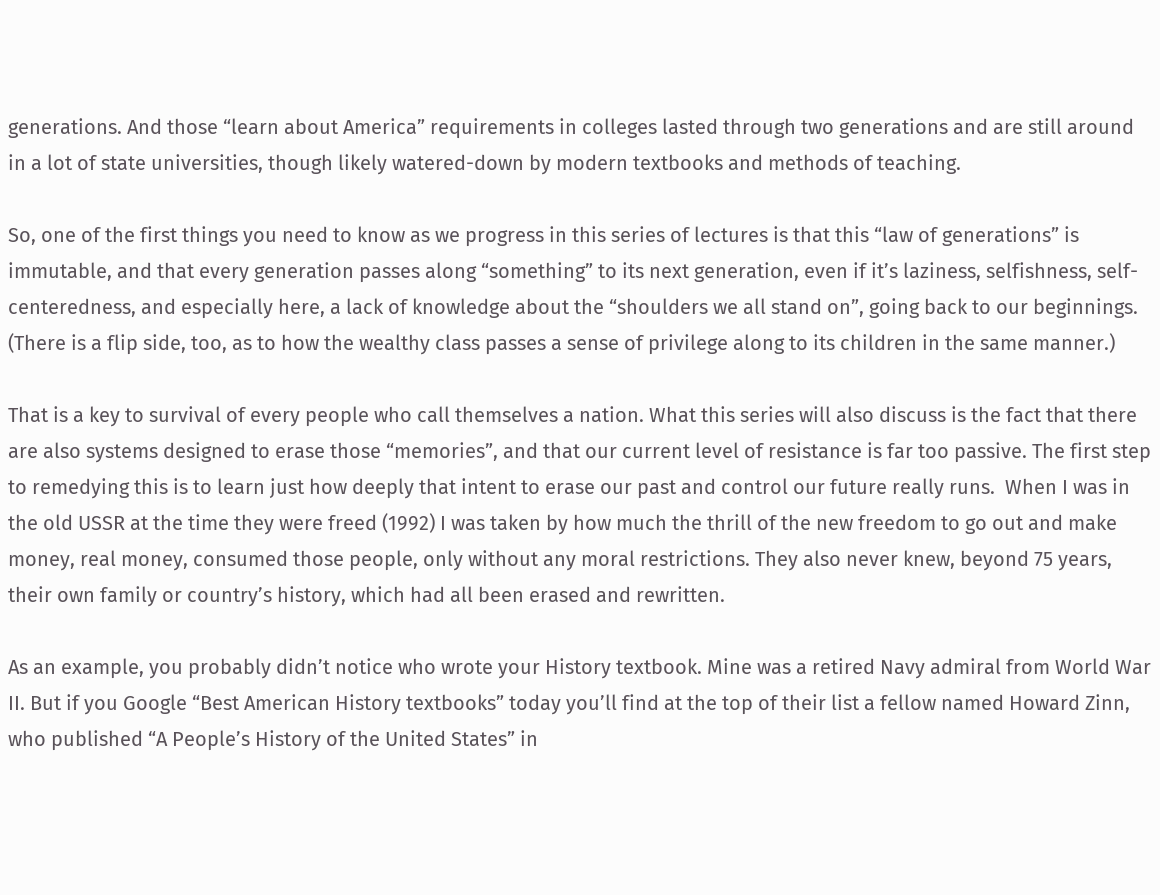generations. And those “learn about America” requirements in colleges lasted through two generations and are still around in a lot of state universities, though likely watered-down by modern textbooks and methods of teaching.

So, one of the first things you need to know as we progress in this series of lectures is that this “law of generations” is immutable, and that every generation passes along “something” to its next generation, even if it’s laziness, selfishness, self-centeredness, and especially here, a lack of knowledge about the “shoulders we all stand on”, going back to our beginnings. (There is a flip side, too, as to how the wealthy class passes a sense of privilege along to its children in the same manner.)

That is a key to survival of every people who call themselves a nation. What this series will also discuss is the fact that there are also systems designed to erase those “memories”, and that our current level of resistance is far too passive. The first step to remedying this is to learn just how deeply that intent to erase our past and control our future really runs.  When I was in the old USSR at the time they were freed (1992) I was taken by how much the thrill of the new freedom to go out and make money, real money, consumed those people, only without any moral restrictions. They also never knew, beyond 75 years, their own family or country’s history, which had all been erased and rewritten.

As an example, you probably didn’t notice who wrote your History textbook. Mine was a retired Navy admiral from World War II. But if you Google “Best American History textbooks” today you’ll find at the top of their list a fellow named Howard Zinn, who published “A People’s History of the United States” in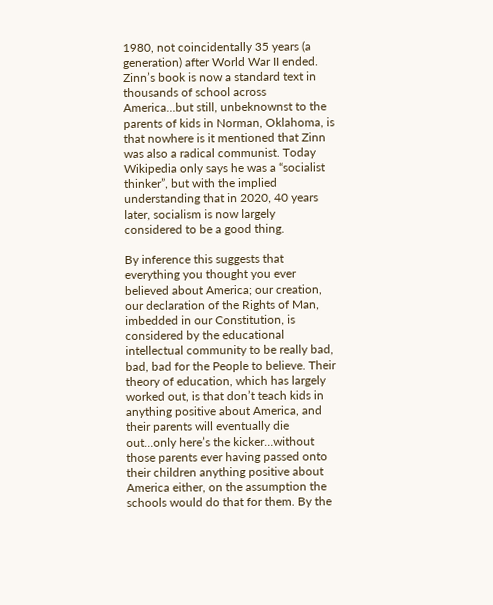1980, not coincidentally 35 years (a generation) after World War II ended. Zinn’s book is now a standard text in thousands of school across America…but still, unbeknownst to the parents of kids in Norman, Oklahoma, is that nowhere is it mentioned that Zinn was also a radical communist. Today Wikipedia only says he was a “socialist thinker”, but with the implied understanding that in 2020, 40 years later, socialism is now largely considered to be a good thing.

By inference this suggests that everything you thought you ever believed about America; our creation, our declaration of the Rights of Man, imbedded in our Constitution, is considered by the educational intellectual community to be really bad, bad, bad for the People to believe. Their theory of education, which has largely worked out, is that don’t teach kids in anything positive about America, and their parents will eventually die out…only here’s the kicker…without those parents ever having passed onto their children anything positive about America either, on the assumption the schools would do that for them. By the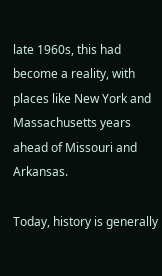late 1960s, this had become a reality, with places like New York and Massachusetts years ahead of Missouri and Arkansas.

Today, history is generally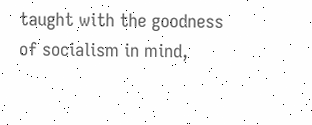taught with the goodness of socialism in mind,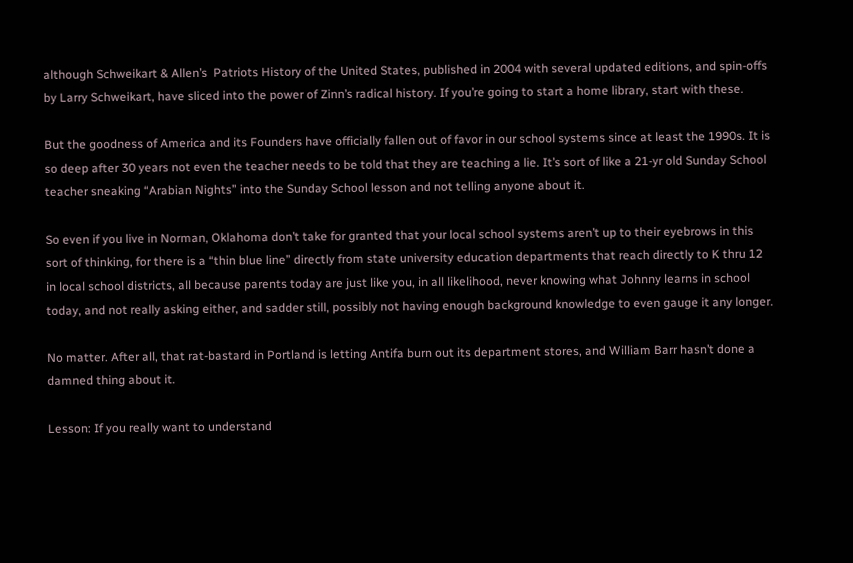although Schweikart & Allen’s  Patriots History of the United States, published in 2004 with several updated editions, and spin-offs by Larry Schweikart, have sliced into the power of Zinn’s radical history. If you’re going to start a home library, start with these.

But the goodness of America and its Founders have officially fallen out of favor in our school systems since at least the 1990s. It is so deep after 30 years not even the teacher needs to be told that they are teaching a lie. It’s sort of like a 21-yr old Sunday School teacher sneaking “Arabian Nights” into the Sunday School lesson and not telling anyone about it.

So even if you live in Norman, Oklahoma don’t take for granted that your local school systems aren’t up to their eyebrows in this sort of thinking, for there is a “thin blue line” directly from state university education departments that reach directly to K thru 12 in local school districts, all because parents today are just like you, in all likelihood, never knowing what Johnny learns in school today, and not really asking either, and sadder still, possibly not having enough background knowledge to even gauge it any longer.

No matter. After all, that rat-bastard in Portland is letting Antifa burn out its department stores, and William Barr hasn’t done a damned thing about it.

Lesson: If you really want to understand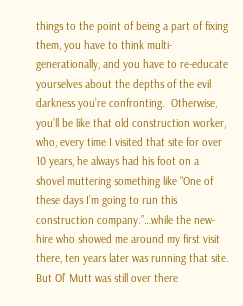things to the point of being a part of fixing them, you have to think multi-generationally, and you have to re-educate yourselves about the depths of the evil darkness you’re confronting.  Otherwise, you’ll be like that old construction worker, who, every time I visited that site for over 10 years, he always had his foot on a shovel muttering something like “One of these days I’m going to run this construction company.”…while the new-hire who showed me around my first visit there, ten years later was running that site. But Ol’ Mutt was still over there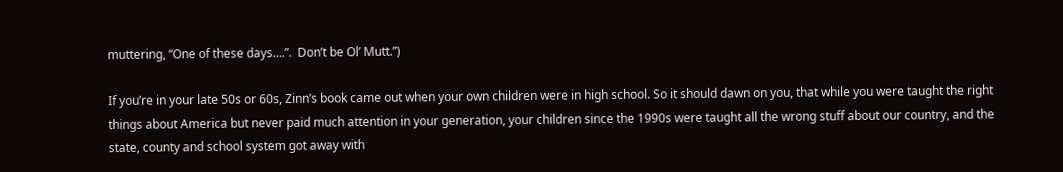muttering, “One of these days….”.  Don’t be Ol’ Mutt.”)

If you’re in your late 50s or 60s, Zinn’s book came out when your own children were in high school. So it should dawn on you, that while you were taught the right things about America but never paid much attention in your generation, your children since the 1990s were taught all the wrong stuff about our country, and the state, county and school system got away with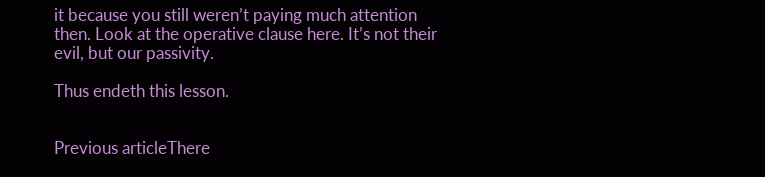it because you still weren’t paying much attention then. Look at the operative clause here. It’s not their evil, but our passivity.

Thus endeth this lesson.


Previous articleThere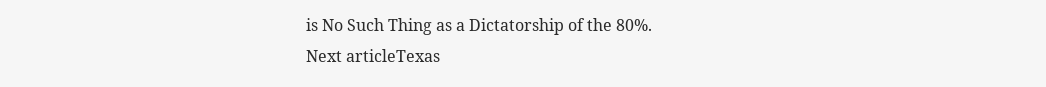is No Such Thing as a Dictatorship of the 80%.
Next articleTexas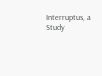Interruptus, a Study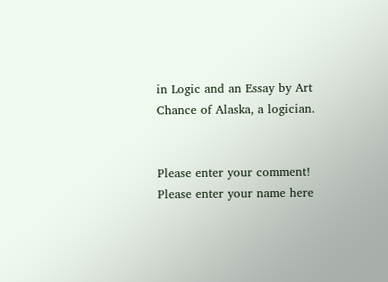in Logic and an Essay by Art Chance of Alaska, a logician.


Please enter your comment!
Please enter your name here